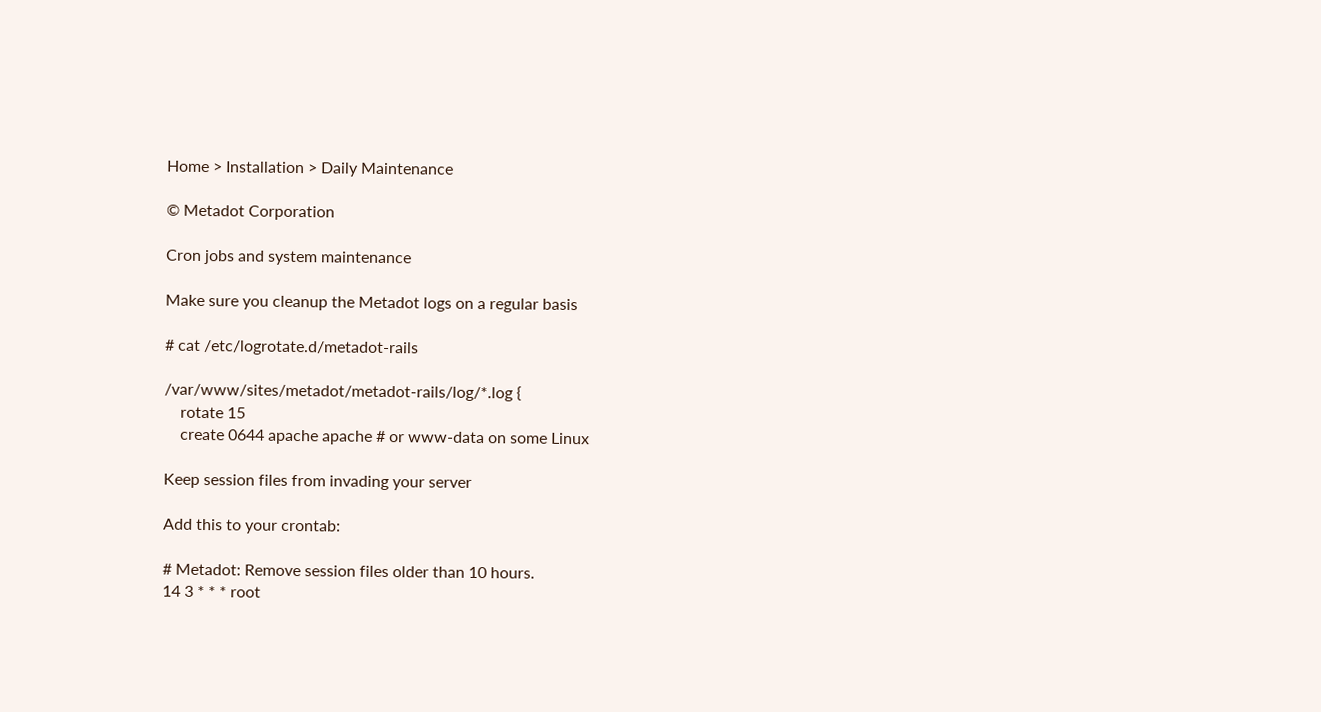Home > Installation > Daily Maintenance

© Metadot Corporation

Cron jobs and system maintenance

Make sure you cleanup the Metadot logs on a regular basis

# cat /etc/logrotate.d/metadot-rails

/var/www/sites/metadot/metadot-rails/log/*.log {
    rotate 15
    create 0644 apache apache # or www-data on some Linux

Keep session files from invading your server

Add this to your crontab:

# Metadot: Remove session files older than 10 hours.
14 3 * * * root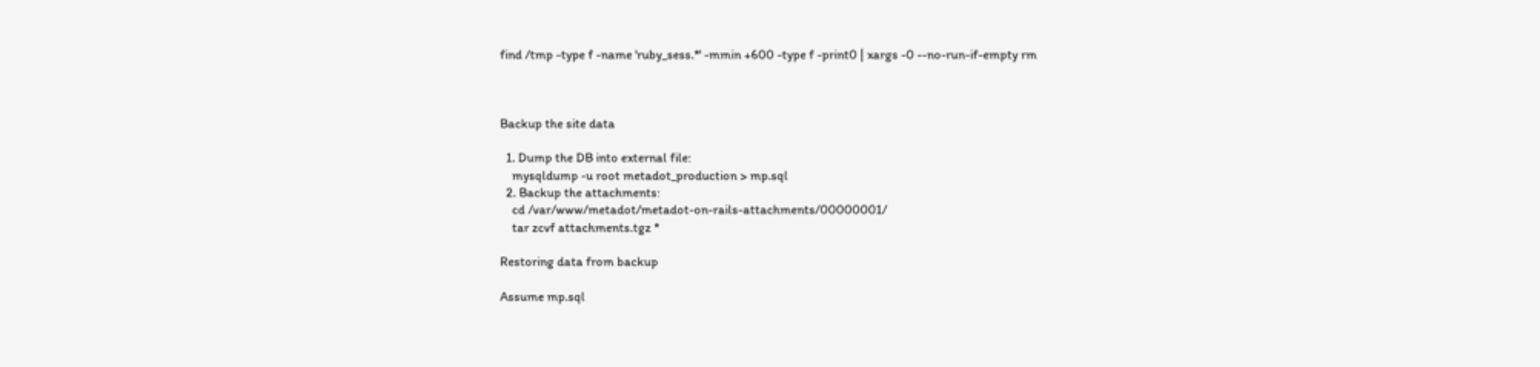find /tmp -type f -name 'ruby_sess.*' -mmin +600 -type f -print0 | xargs -0 --no-run-if-empty rm



Backup the site data

  1. Dump the DB into external file:
    mysqldump -u root metadot_production > mp.sql
  2. Backup the attachments:
    cd /var/www/metadot/metadot-on-rails-attachments/00000001/
    tar zcvf attachments.tgz *

Restoring data from backup

Assume mp.sql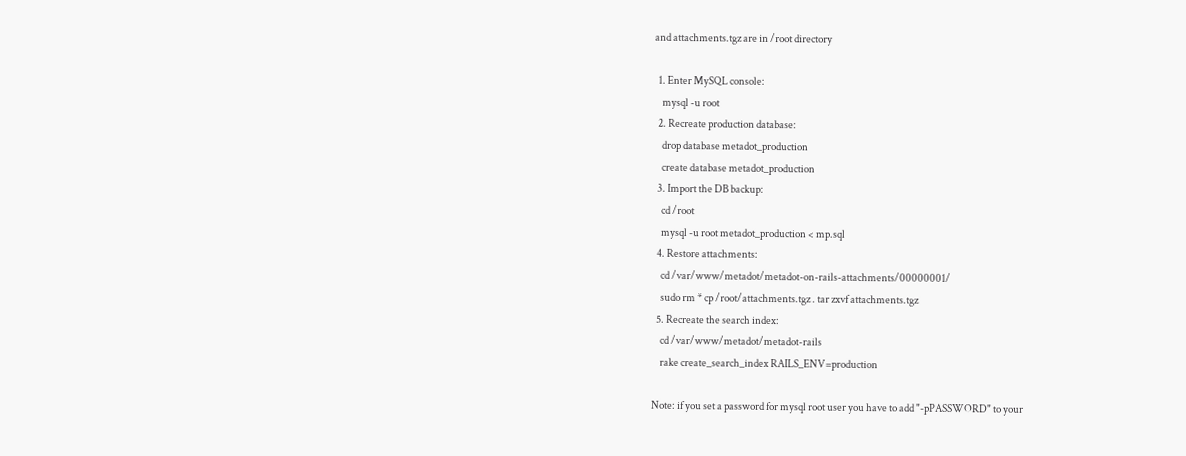and attachments.tgz are in /root directory

  1. Enter MySQL console:
    mysql -u root
  2. Recreate production database:
    drop database metadot_production
    create database metadot_production
  3. Import the DB backup:
    cd /root
    mysql -u root metadot_production < mp.sql
  4. Restore attachments:
    cd /var/www/metadot/metadot-on-rails-attachments/00000001/
    sudo rm * cp /root/attachments.tgz . tar zxvf attachments.tgz
  5. Recreate the search index:
    cd /var/www/metadot/metadot-rails
    rake create_search_index RAILS_ENV=production

Note: if you set a password for mysql root user you have to add "-pPASSWORD" to your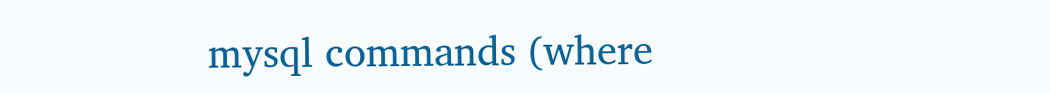mysql commands (where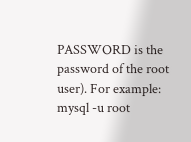PASSWORD is the password of the root user). For example: mysql -u root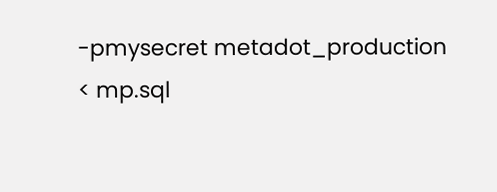-pmysecret metadot_production < mp.sql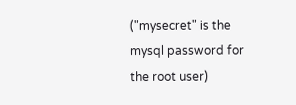("mysecret" is the mysql password for the root user)